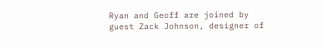Ryan and Geoff are joined by guest Zack Johnson, designer of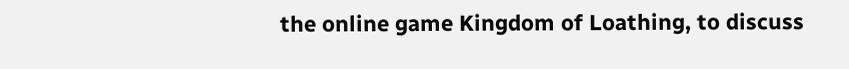the online game Kingdom of Loathing, to discuss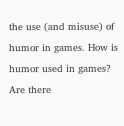the use (and misuse) of humor in games. How is humor used in games? Are there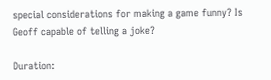special considerations for making a game funny? Is Geoff capable of telling a joke?

Duration: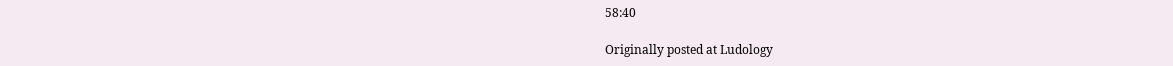58:40

Originally posted at Ludology